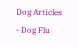Dog Articles - Dog Flu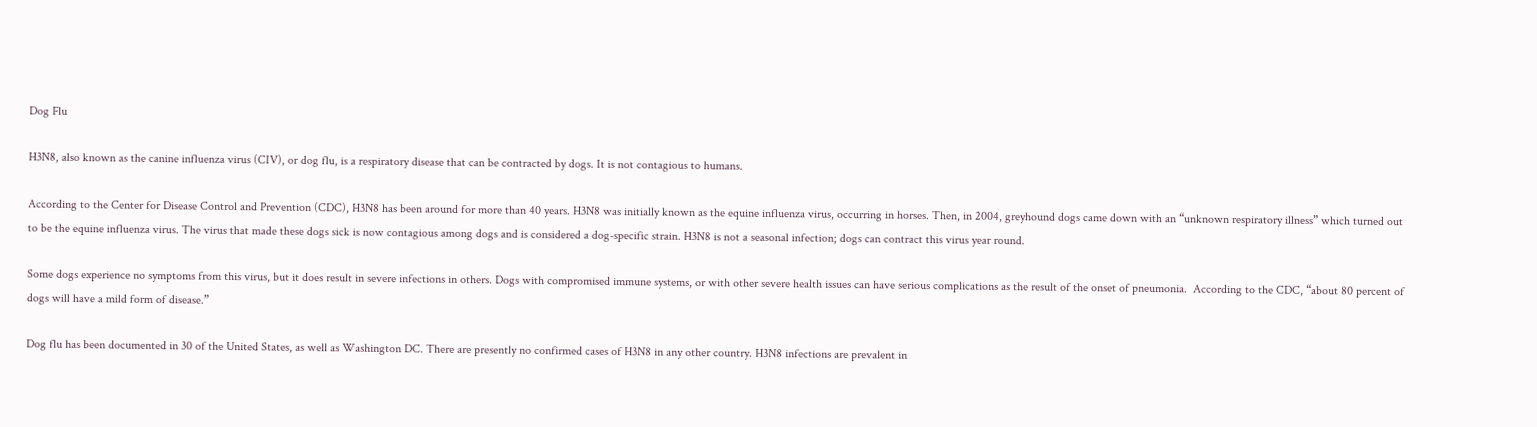Dog Flu

H3N8, also known as the canine influenza virus (CIV), or dog flu, is a respiratory disease that can be contracted by dogs. It is not contagious to humans.

According to the Center for Disease Control and Prevention (CDC), H3N8 has been around for more than 40 years. H3N8 was initially known as the equine influenza virus, occurring in horses. Then, in 2004, greyhound dogs came down with an “unknown respiratory illness” which turned out to be the equine influenza virus. The virus that made these dogs sick is now contagious among dogs and is considered a dog-specific strain. H3N8 is not a seasonal infection; dogs can contract this virus year round.

Some dogs experience no symptoms from this virus, but it does result in severe infections in others. Dogs with compromised immune systems, or with other severe health issues can have serious complications as the result of the onset of pneumonia.  According to the CDC, “about 80 percent of dogs will have a mild form of disease.”

Dog flu has been documented in 30 of the United States, as well as Washington DC. There are presently no confirmed cases of H3N8 in any other country. H3N8 infections are prevalent in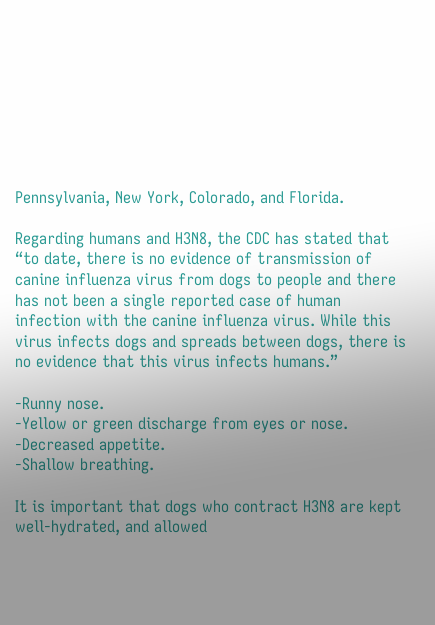Pennsylvania, New York, Colorado, and Florida.

Regarding humans and H3N8, the CDC has stated that “to date, there is no evidence of transmission of canine influenza virus from dogs to people and there has not been a single reported case of human infection with the canine influenza virus. While this virus infects dogs and spreads between dogs, there is no evidence that this virus infects humans.”

-Runny nose.
-Yellow or green discharge from eyes or nose.
-Decreased appetite.
-Shallow breathing.

It is important that dogs who contract H3N8 are kept well-hydrated, and allowed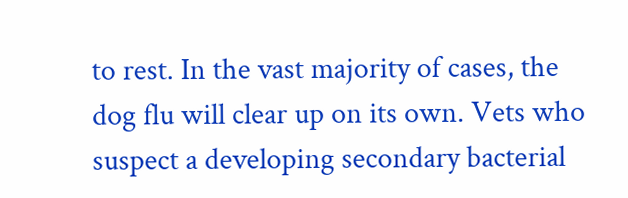to rest. In the vast majority of cases, the dog flu will clear up on its own. Vets who suspect a developing secondary bacterial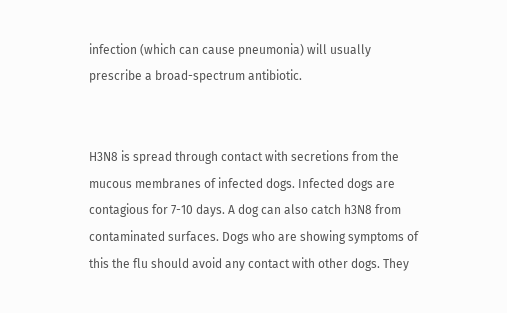infection (which can cause pneumonia) will usually prescribe a broad-spectrum antibiotic.


H3N8 is spread through contact with secretions from the mucous membranes of infected dogs. Infected dogs are contagious for 7-10 days. A dog can also catch h3N8 from contaminated surfaces. Dogs who are showing symptoms of this the flu should avoid any contact with other dogs. They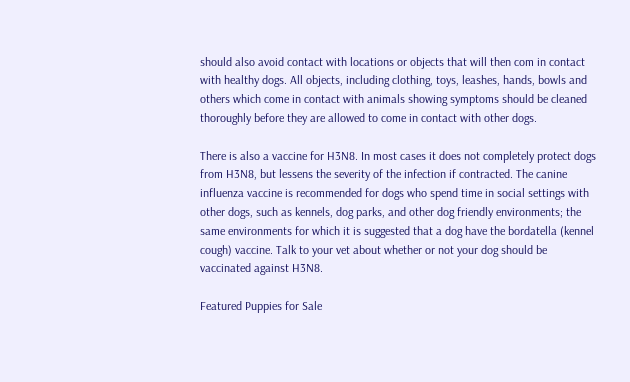should also avoid contact with locations or objects that will then com in contact with healthy dogs. All objects, including clothing, toys, leashes, hands, bowls and others which come in contact with animals showing symptoms should be cleaned thoroughly before they are allowed to come in contact with other dogs.

There is also a vaccine for H3N8. In most cases it does not completely protect dogs from H3N8, but lessens the severity of the infection if contracted. The canine influenza vaccine is recommended for dogs who spend time in social settings with other dogs, such as kennels, dog parks, and other dog friendly environments; the same environments for which it is suggested that a dog have the bordatella (kennel cough) vaccine. Talk to your vet about whether or not your dog should be vaccinated against H3N8.

Featured Puppies for Sale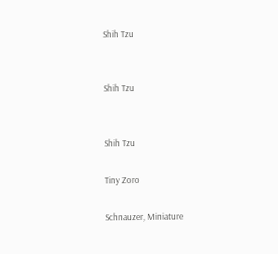Shih Tzu


Shih Tzu


Shih Tzu

Tiny Zoro

Schnauzer, Miniature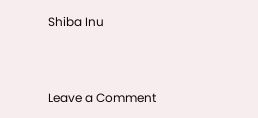Shiba Inu



Leave a Comment